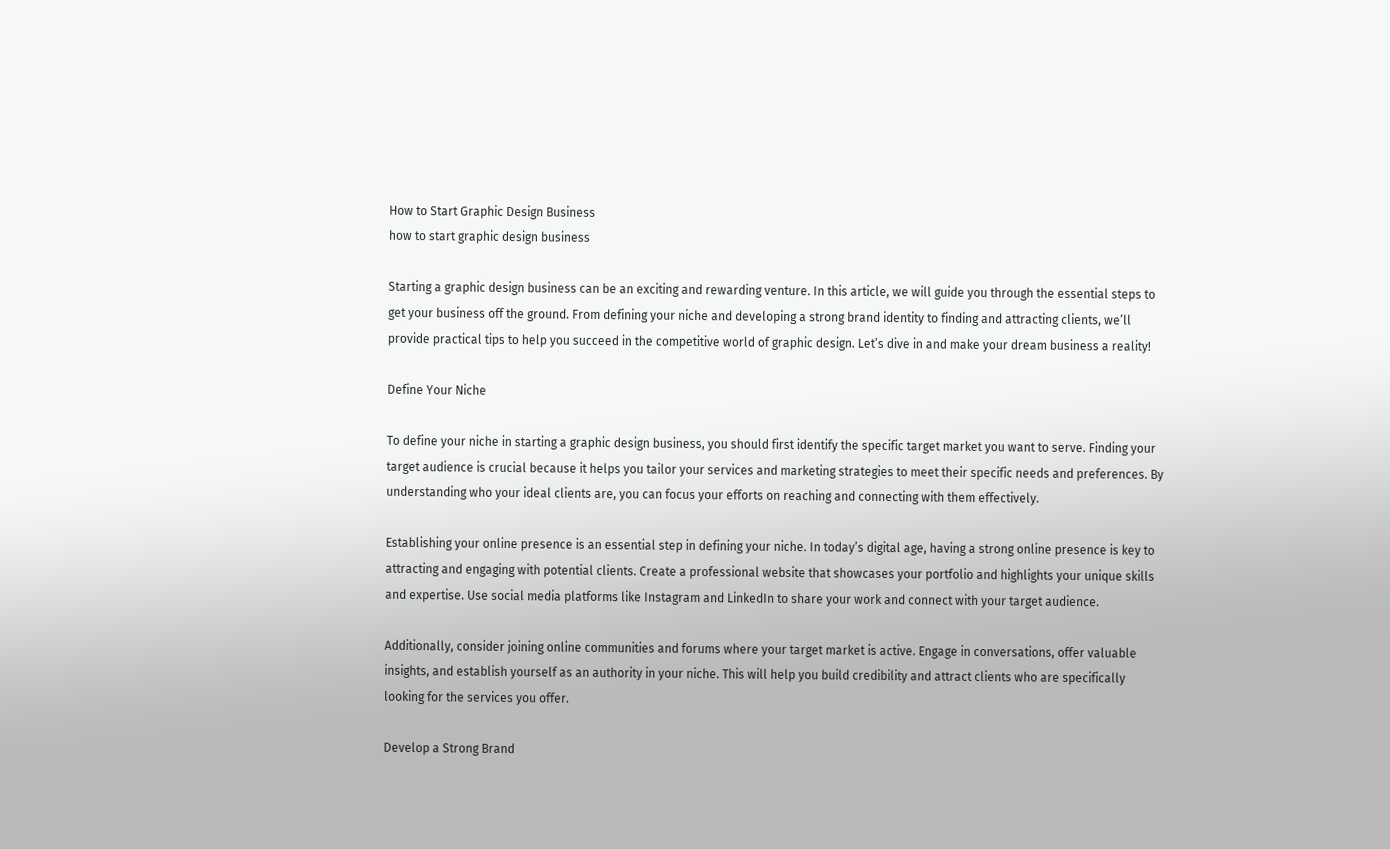How to Start Graphic Design Business
how to start graphic design business

Starting a graphic design business can be an exciting and rewarding venture. In this article, we will guide you through the essential steps to get your business off the ground. From defining your niche and developing a strong brand identity to finding and attracting clients, we’ll provide practical tips to help you succeed in the competitive world of graphic design. Let’s dive in and make your dream business a reality!

Define Your Niche

To define your niche in starting a graphic design business, you should first identify the specific target market you want to serve. Finding your target audience is crucial because it helps you tailor your services and marketing strategies to meet their specific needs and preferences. By understanding who your ideal clients are, you can focus your efforts on reaching and connecting with them effectively.

Establishing your online presence is an essential step in defining your niche. In today’s digital age, having a strong online presence is key to attracting and engaging with potential clients. Create a professional website that showcases your portfolio and highlights your unique skills and expertise. Use social media platforms like Instagram and LinkedIn to share your work and connect with your target audience.

Additionally, consider joining online communities and forums where your target market is active. Engage in conversations, offer valuable insights, and establish yourself as an authority in your niche. This will help you build credibility and attract clients who are specifically looking for the services you offer.

Develop a Strong Brand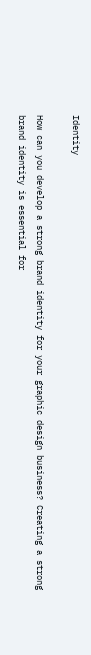Identity

How can you develop a strong brand identity for your graphic design business? Creating a strong brand identity is essential for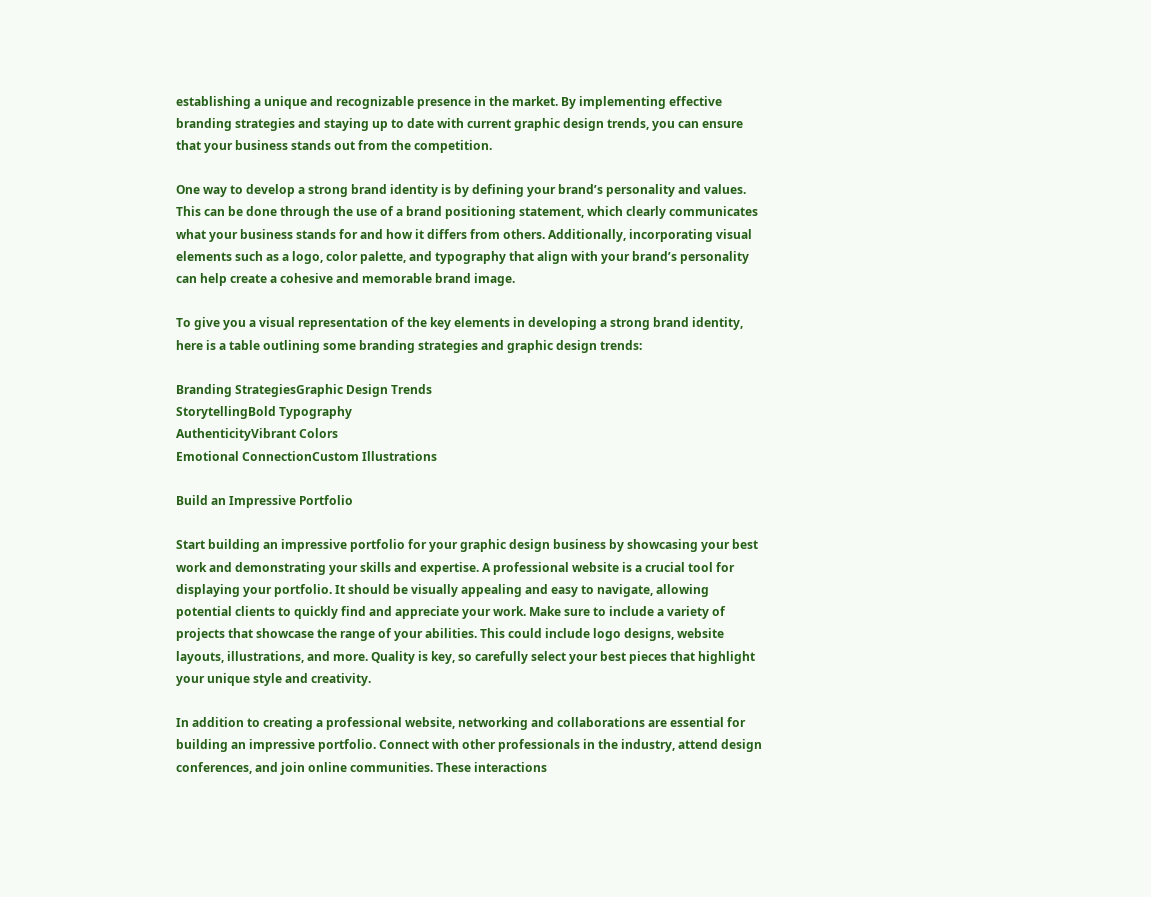establishing a unique and recognizable presence in the market. By implementing effective branding strategies and staying up to date with current graphic design trends, you can ensure that your business stands out from the competition.

One way to develop a strong brand identity is by defining your brand’s personality and values. This can be done through the use of a brand positioning statement, which clearly communicates what your business stands for and how it differs from others. Additionally, incorporating visual elements such as a logo, color palette, and typography that align with your brand’s personality can help create a cohesive and memorable brand image.

To give you a visual representation of the key elements in developing a strong brand identity, here is a table outlining some branding strategies and graphic design trends:

Branding StrategiesGraphic Design Trends
StorytellingBold Typography
AuthenticityVibrant Colors
Emotional ConnectionCustom Illustrations

Build an Impressive Portfolio

Start building an impressive portfolio for your graphic design business by showcasing your best work and demonstrating your skills and expertise. A professional website is a crucial tool for displaying your portfolio. It should be visually appealing and easy to navigate, allowing potential clients to quickly find and appreciate your work. Make sure to include a variety of projects that showcase the range of your abilities. This could include logo designs, website layouts, illustrations, and more. Quality is key, so carefully select your best pieces that highlight your unique style and creativity.

In addition to creating a professional website, networking and collaborations are essential for building an impressive portfolio. Connect with other professionals in the industry, attend design conferences, and join online communities. These interactions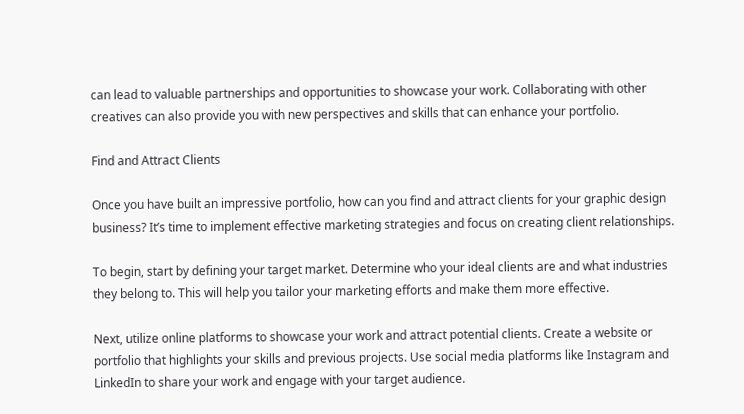can lead to valuable partnerships and opportunities to showcase your work. Collaborating with other creatives can also provide you with new perspectives and skills that can enhance your portfolio.

Find and Attract Clients

Once you have built an impressive portfolio, how can you find and attract clients for your graphic design business? It’s time to implement effective marketing strategies and focus on creating client relationships.

To begin, start by defining your target market. Determine who your ideal clients are and what industries they belong to. This will help you tailor your marketing efforts and make them more effective.

Next, utilize online platforms to showcase your work and attract potential clients. Create a website or portfolio that highlights your skills and previous projects. Use social media platforms like Instagram and LinkedIn to share your work and engage with your target audience.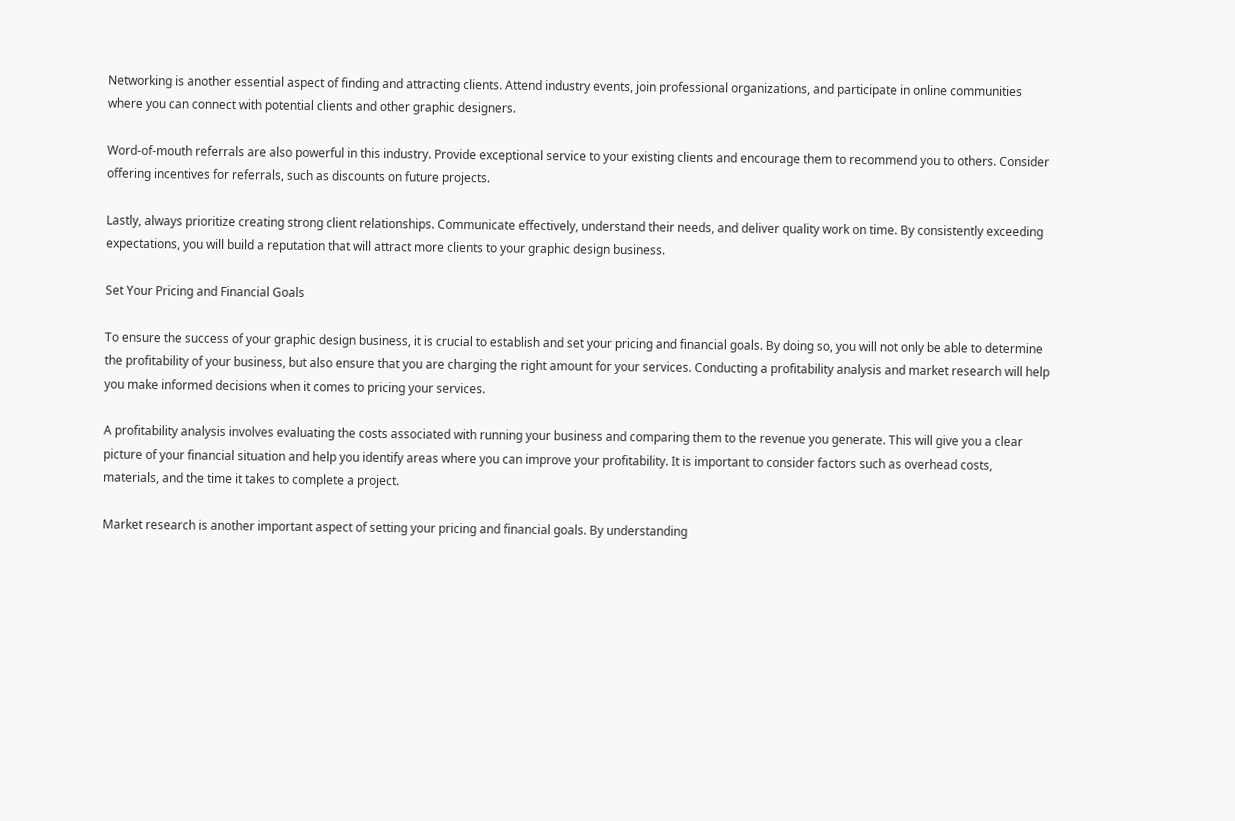Networking is another essential aspect of finding and attracting clients. Attend industry events, join professional organizations, and participate in online communities where you can connect with potential clients and other graphic designers.

Word-of-mouth referrals are also powerful in this industry. Provide exceptional service to your existing clients and encourage them to recommend you to others. Consider offering incentives for referrals, such as discounts on future projects.

Lastly, always prioritize creating strong client relationships. Communicate effectively, understand their needs, and deliver quality work on time. By consistently exceeding expectations, you will build a reputation that will attract more clients to your graphic design business.

Set Your Pricing and Financial Goals

To ensure the success of your graphic design business, it is crucial to establish and set your pricing and financial goals. By doing so, you will not only be able to determine the profitability of your business, but also ensure that you are charging the right amount for your services. Conducting a profitability analysis and market research will help you make informed decisions when it comes to pricing your services.

A profitability analysis involves evaluating the costs associated with running your business and comparing them to the revenue you generate. This will give you a clear picture of your financial situation and help you identify areas where you can improve your profitability. It is important to consider factors such as overhead costs, materials, and the time it takes to complete a project.

Market research is another important aspect of setting your pricing and financial goals. By understanding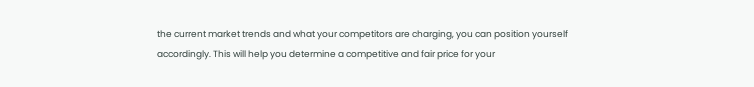the current market trends and what your competitors are charging, you can position yourself accordingly. This will help you determine a competitive and fair price for your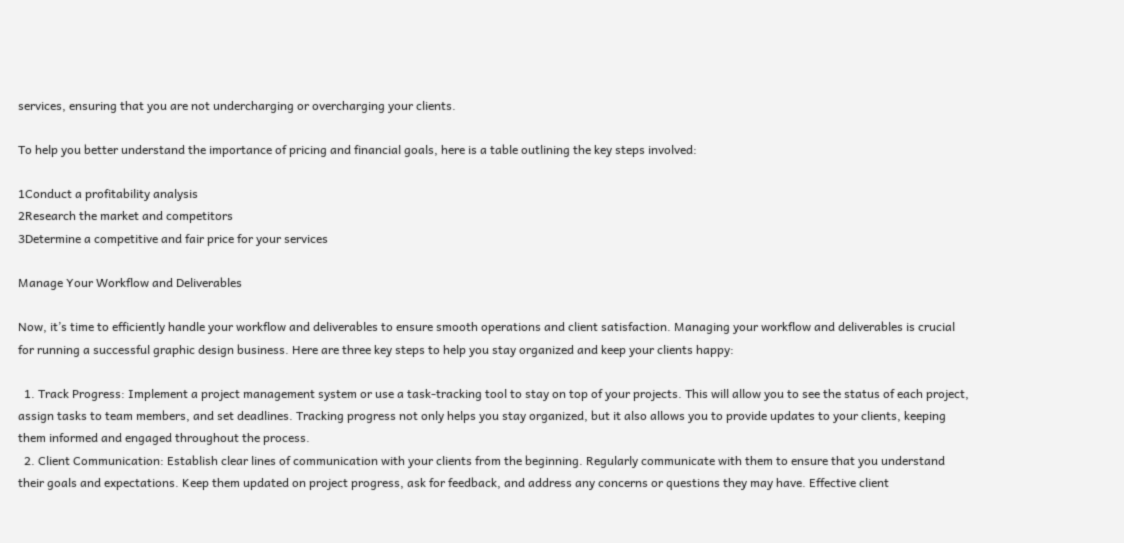services, ensuring that you are not undercharging or overcharging your clients.

To help you better understand the importance of pricing and financial goals, here is a table outlining the key steps involved:

1Conduct a profitability analysis
2Research the market and competitors
3Determine a competitive and fair price for your services

Manage Your Workflow and Deliverables

Now, it’s time to efficiently handle your workflow and deliverables to ensure smooth operations and client satisfaction. Managing your workflow and deliverables is crucial for running a successful graphic design business. Here are three key steps to help you stay organized and keep your clients happy:

  1. Track Progress: Implement a project management system or use a task-tracking tool to stay on top of your projects. This will allow you to see the status of each project, assign tasks to team members, and set deadlines. Tracking progress not only helps you stay organized, but it also allows you to provide updates to your clients, keeping them informed and engaged throughout the process.
  2. Client Communication: Establish clear lines of communication with your clients from the beginning. Regularly communicate with them to ensure that you understand their goals and expectations. Keep them updated on project progress, ask for feedback, and address any concerns or questions they may have. Effective client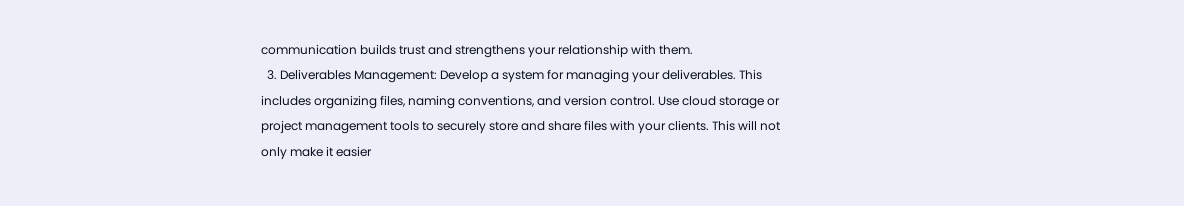communication builds trust and strengthens your relationship with them.
  3. Deliverables Management: Develop a system for managing your deliverables. This includes organizing files, naming conventions, and version control. Use cloud storage or project management tools to securely store and share files with your clients. This will not only make it easier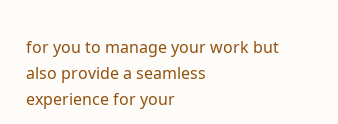for you to manage your work but also provide a seamless experience for your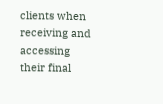clients when receiving and accessing their final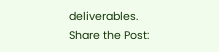deliverables.
Share the Post: